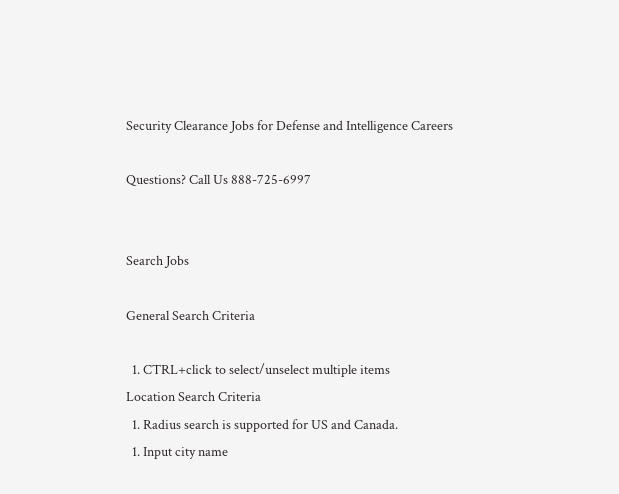Security Clearance Jobs for Defense and Intelligence Careers

Questions? Call Us 888-725-6997


Search Jobs

General Search Criteria

  1. CTRL+click to select/unselect multiple items
Location Search Criteria
  1. Radius search is supported for US and Canada.
  1. Input city name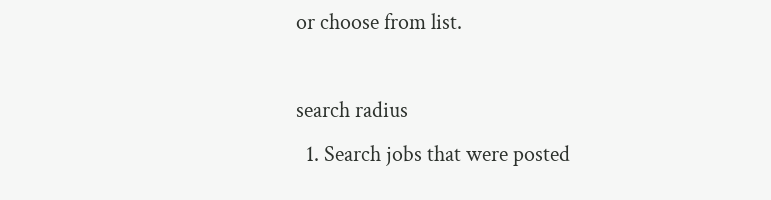or choose from list.

search radius
  1. Search jobs that were posted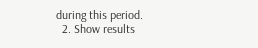during this period.
  2. Show results